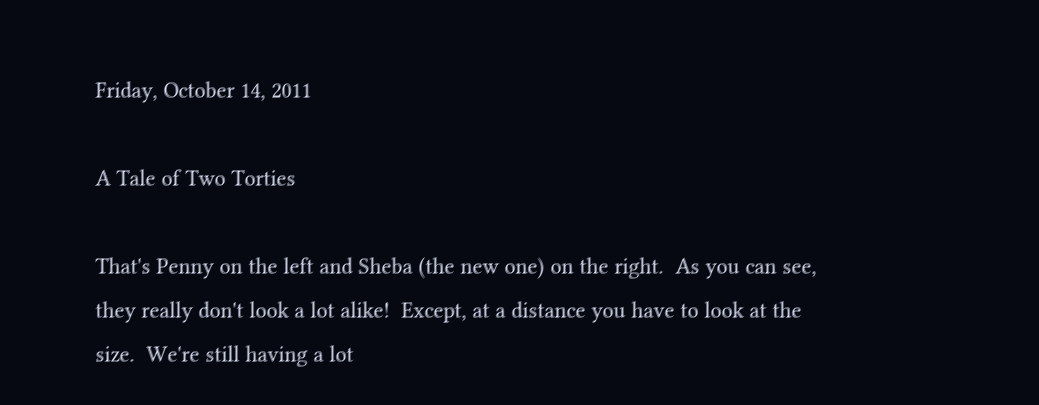Friday, October 14, 2011

A Tale of Two Torties

That's Penny on the left and Sheba (the new one) on the right.  As you can see, they really don't look a lot alike!  Except, at a distance you have to look at the size.  We're still having a lot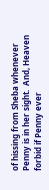of hissing from Sheba whenever Penny is in her sight.  And, Heaven forbid if Penny ever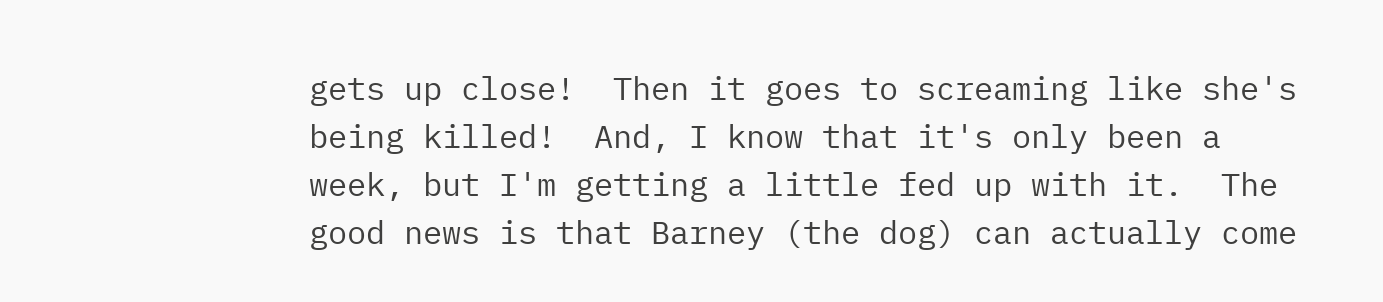gets up close!  Then it goes to screaming like she's being killed!  And, I know that it's only been a week, but I'm getting a little fed up with it.  The good news is that Barney (the dog) can actually come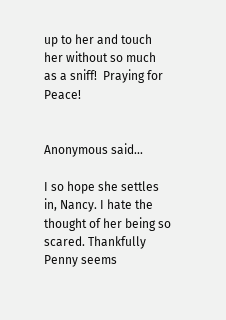up to her and touch her without so much as a sniff!  Praying for Peace!


Anonymous said...

I so hope she settles in, Nancy. I hate the thought of her being so scared. Thankfully Penny seems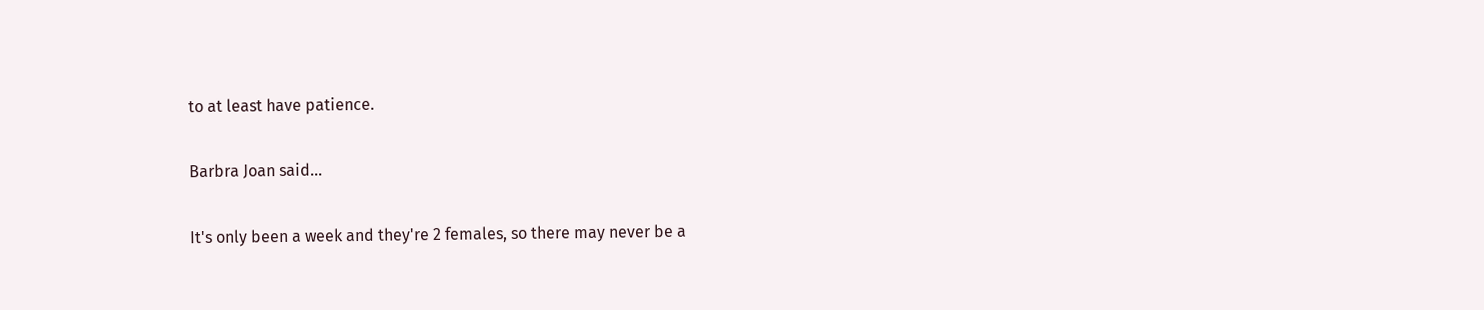to at least have patience.

Barbra Joan said...

It's only been a week and they're 2 females, so there may never be a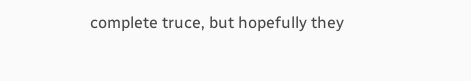complete truce, but hopefully they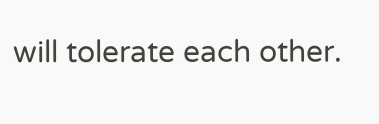will tolerate each other.